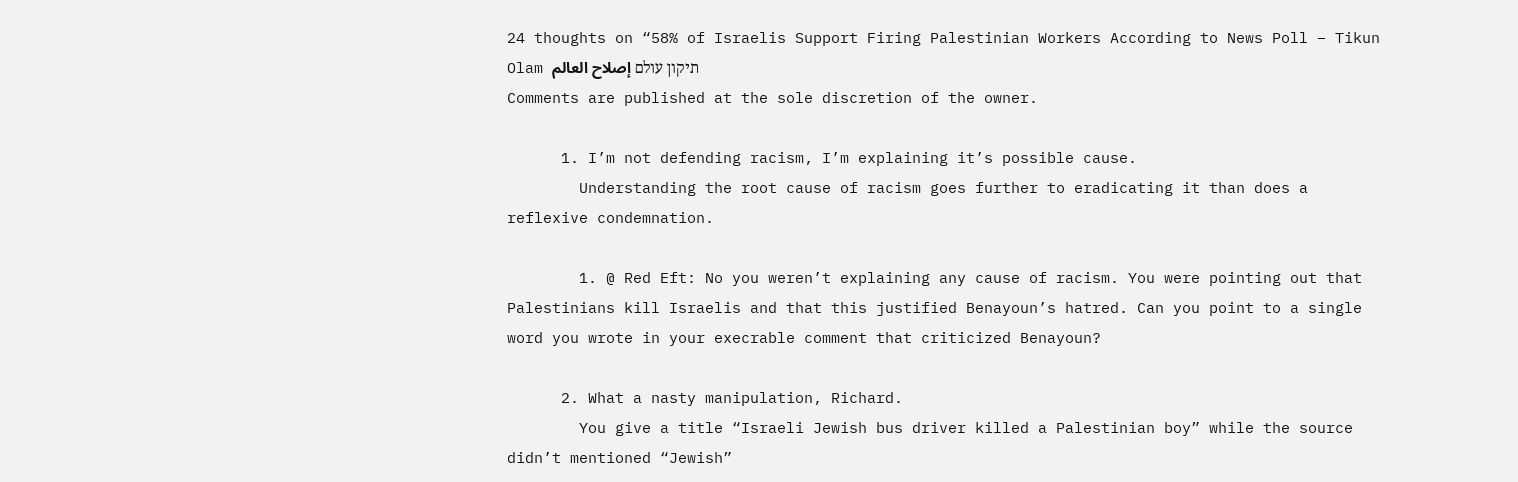24 thoughts on “58% of Israelis Support Firing Palestinian Workers According to News Poll – Tikun Olam תיקון עולם إصلاح العالم
Comments are published at the sole discretion of the owner.

      1. I’m not defending racism, I’m explaining it’s possible cause.
        Understanding the root cause of racism goes further to eradicating it than does a reflexive condemnation.

        1. @ Red Eft: No you weren’t explaining any cause of racism. You were pointing out that Palestinians kill Israelis and that this justified Benayoun’s hatred. Can you point to a single word you wrote in your execrable comment that criticized Benayoun?

      2. What a nasty manipulation, Richard.
        You give a title “Israeli Jewish bus driver killed a Palestinian boy” while the source didn’t mentioned “Jewish”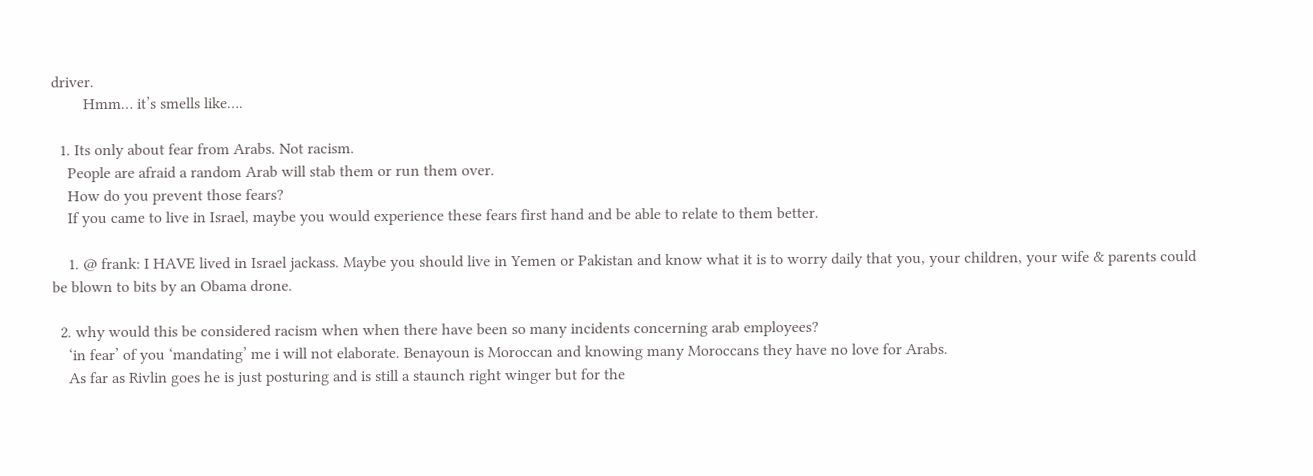driver.
        Hmm… it’s smells like….

  1. Its only about fear from Arabs. Not racism.
    People are afraid a random Arab will stab them or run them over.
    How do you prevent those fears?
    If you came to live in Israel, maybe you would experience these fears first hand and be able to relate to them better.

    1. @ frank: I HAVE lived in Israel jackass. Maybe you should live in Yemen or Pakistan and know what it is to worry daily that you, your children, your wife & parents could be blown to bits by an Obama drone.

  2. why would this be considered racism when when there have been so many incidents concerning arab employees?
    ‘in fear’ of you ‘mandating’ me i will not elaborate. Benayoun is Moroccan and knowing many Moroccans they have no love for Arabs.
    As far as Rivlin goes he is just posturing and is still a staunch right winger but for the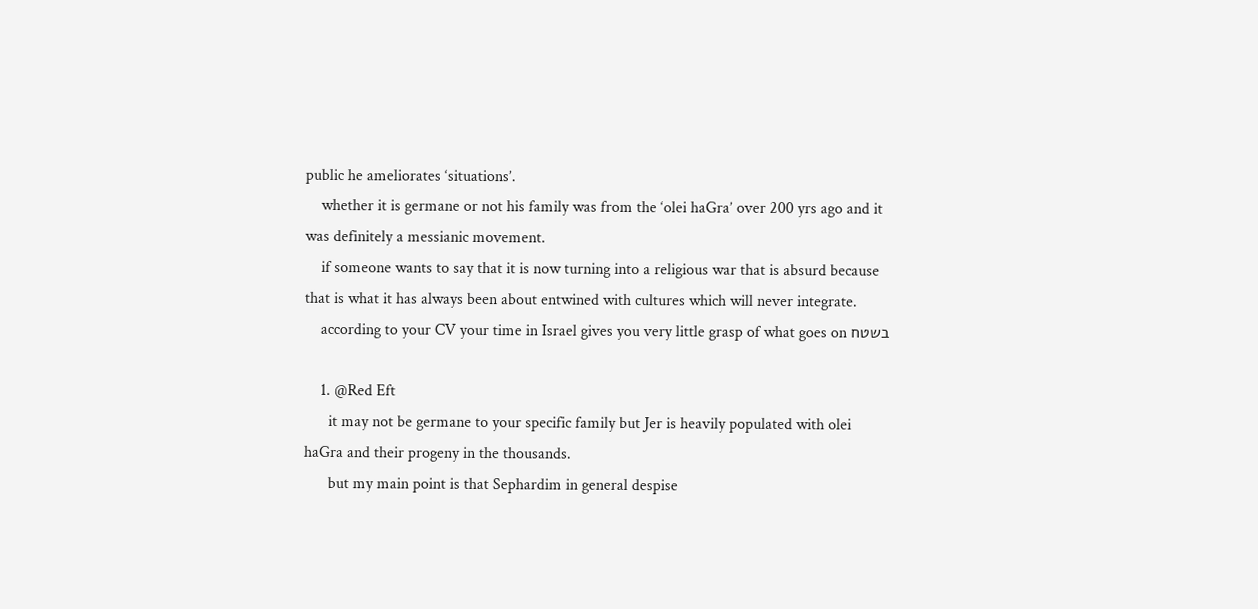public he ameliorates ‘situations’.
    whether it is germane or not his family was from the ‘olei haGra’ over 200 yrs ago and it was definitely a messianic movement.
    if someone wants to say that it is now turning into a religious war that is absurd because that is what it has always been about entwined with cultures which will never integrate.
    according to your CV your time in Israel gives you very little grasp of what goes on בשטח

    1. @Red Eft
      it may not be germane to your specific family but Jer is heavily populated with olei haGra and their progeny in the thousands.
      but my main point is that Sephardim in general despise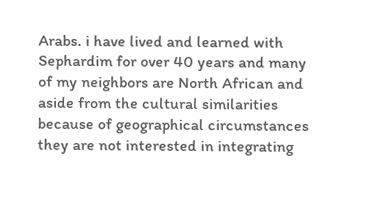Arabs. i have lived and learned with Sephardim for over 40 years and many of my neighbors are North African and aside from the cultural similarities because of geographical circumstances they are not interested in integrating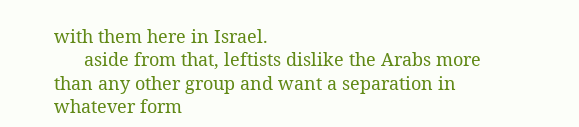with them here in Israel.
      aside from that, leftists dislike the Arabs more than any other group and want a separation in whatever form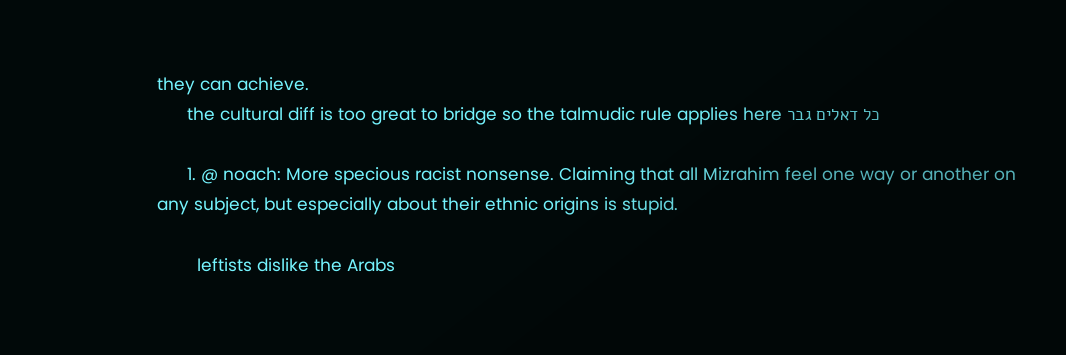they can achieve.
      the cultural diff is too great to bridge so the talmudic rule applies here כל דאלים גבר

      1. @ noach: More specious racist nonsense. Claiming that all Mizrahim feel one way or another on any subject, but especially about their ethnic origins is stupid.

        leftists dislike the Arabs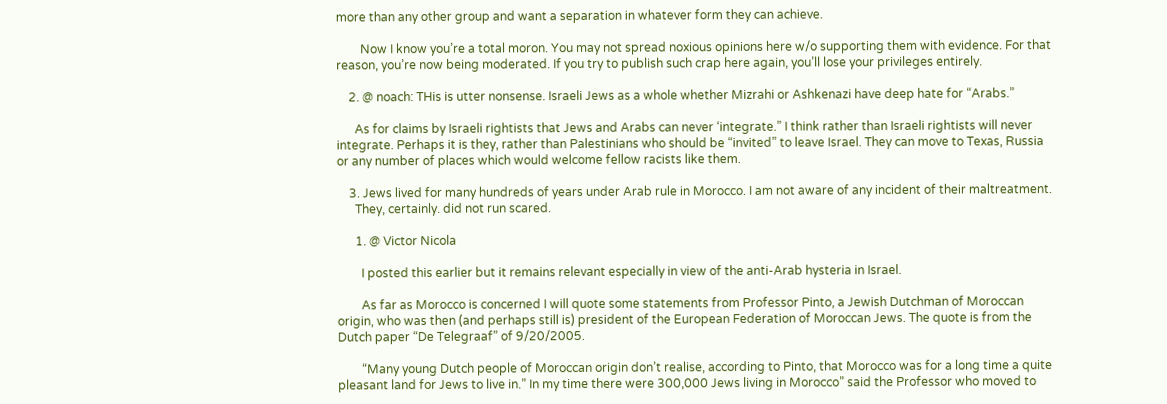more than any other group and want a separation in whatever form they can achieve.

        Now I know you’re a total moron. You may not spread noxious opinions here w/o supporting them with evidence. For that reason, you’re now being moderated. If you try to publish such crap here again, you’ll lose your privileges entirely.

    2. @ noach: THis is utter nonsense. Israeli Jews as a whole whether Mizrahi or Ashkenazi have deep hate for “Arabs.”

      As for claims by Israeli rightists that Jews and Arabs can never ‘integrate.” I think rather than Israeli rightists will never integrate. Perhaps it is they, rather than Palestinians who should be “invited” to leave Israel. They can move to Texas, Russia or any number of places which would welcome fellow racists like them.

    3. Jews lived for many hundreds of years under Arab rule in Morocco. I am not aware of any incident of their maltreatment.
      They, certainly. did not run scared.

      1. @ Victor Nicola

        I posted this earlier but it remains relevant especially in view of the anti-Arab hysteria in Israel.

        As far as Morocco is concerned I will quote some statements from Professor Pinto, a Jewish Dutchman of Moroccan origin, who was then (and perhaps still is) president of the European Federation of Moroccan Jews. The quote is from the Dutch paper “De Telegraaf” of 9/20/2005.

        “Many young Dutch people of Moroccan origin don’t realise, according to Pinto, that Morocco was for a long time a quite pleasant land for Jews to live in.” In my time there were 300,000 Jews living in Morocco” said the Professor who moved to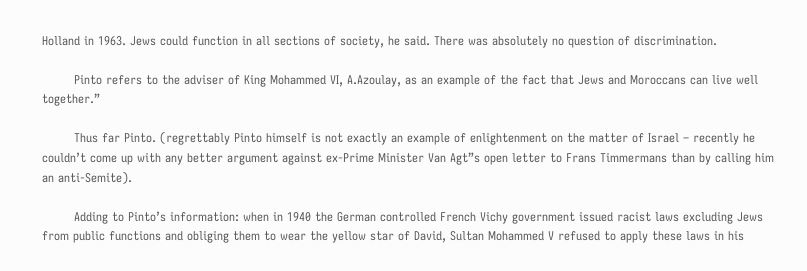Holland in 1963. Jews could function in all sections of society, he said. There was absolutely no question of discrimination.

        Pinto refers to the adviser of King Mohammed VI, A.Azoulay, as an example of the fact that Jews and Moroccans can live well together.”

        Thus far Pinto. (regrettably Pinto himself is not exactly an example of enlightenment on the matter of Israel – recently he couldn’t come up with any better argument against ex-Prime Minister Van Agt”s open letter to Frans Timmermans than by calling him an anti-Semite).

        Adding to Pinto’s information: when in 1940 the German controlled French Vichy government issued racist laws excluding Jews from public functions and obliging them to wear the yellow star of David, Sultan Mohammed V refused to apply these laws in his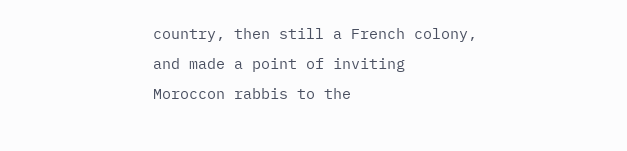country, then still a French colony, and made a point of inviting Moroccon rabbis to the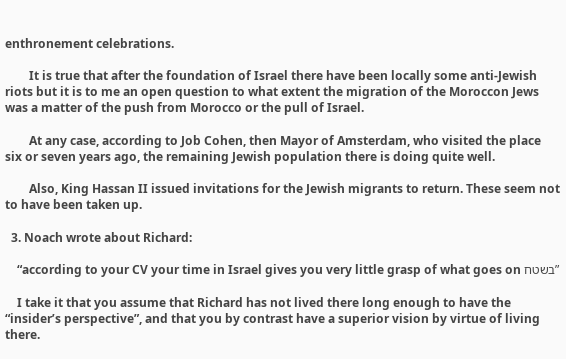enthronement celebrations.

        It is true that after the foundation of Israel there have been locally some anti-Jewish riots but it is to me an open question to what extent the migration of the Moroccon Jews was a matter of the push from Morocco or the pull of Israel.

        At any case, according to Job Cohen, then Mayor of Amsterdam, who visited the place six or seven years ago, the remaining Jewish population there is doing quite well.

        Also, King Hassan II issued invitations for the Jewish migrants to return. These seem not to have been taken up.

  3. Noach wrote about Richard:

    “according to your CV your time in Israel gives you very little grasp of what goes on בשטח”

    I take it that you assume that Richard has not lived there long enough to have the “insider’s perspective”, and that you by contrast have a superior vision by virtue of living there.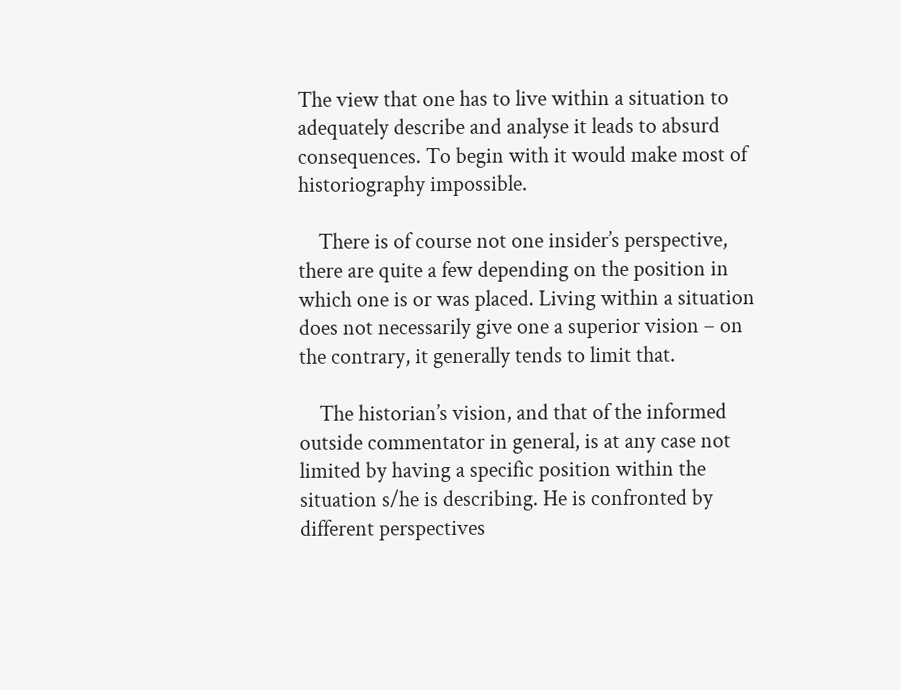The view that one has to live within a situation to adequately describe and analyse it leads to absurd consequences. To begin with it would make most of historiography impossible.

    There is of course not one insider’s perspective, there are quite a few depending on the position in which one is or was placed. Living within a situation does not necessarily give one a superior vision – on the contrary, it generally tends to limit that.

    The historian’s vision, and that of the informed outside commentator in general, is at any case not limited by having a specific position within the situation s/he is describing. He is confronted by different perspectives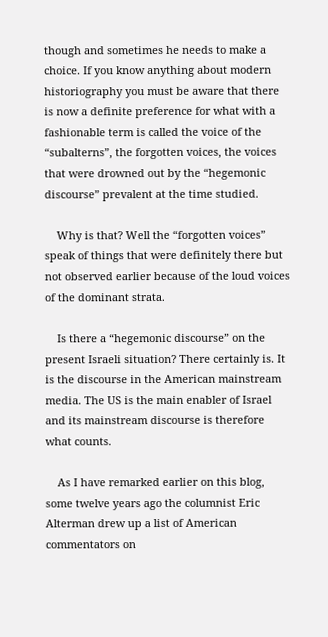though and sometimes he needs to make a choice. If you know anything about modern historiography you must be aware that there is now a definite preference for what with a fashionable term is called the voice of the “subalterns”, the forgotten voices, the voices that were drowned out by the “hegemonic discourse” prevalent at the time studied.

    Why is that? Well the “forgotten voices” speak of things that were definitely there but not observed earlier because of the loud voices of the dominant strata.

    Is there a “hegemonic discourse” on the present Israeli situation? There certainly is. It is the discourse in the American mainstream media. The US is the main enabler of Israel and its mainstream discourse is therefore what counts.

    As I have remarked earlier on this blog, some twelve years ago the columnist Eric Alterman drew up a list of American commentators on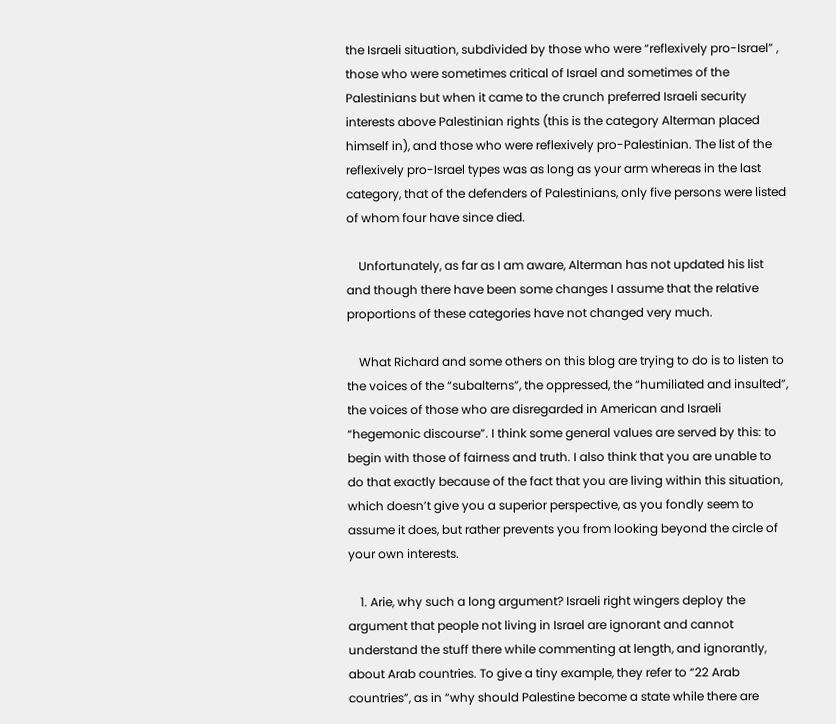the Israeli situation, subdivided by those who were “reflexively pro-Israel” , those who were sometimes critical of Israel and sometimes of the Palestinians but when it came to the crunch preferred Israeli security interests above Palestinian rights (this is the category Alterman placed himself in), and those who were reflexively pro-Palestinian. The list of the reflexively pro-Israel types was as long as your arm whereas in the last category, that of the defenders of Palestinians, only five persons were listed of whom four have since died.

    Unfortunately, as far as I am aware, Alterman has not updated his list and though there have been some changes I assume that the relative proportions of these categories have not changed very much.

    What Richard and some others on this blog are trying to do is to listen to the voices of the “subalterns”, the oppressed, the “humiliated and insulted”, the voices of those who are disregarded in American and Israeli “hegemonic discourse”. I think some general values are served by this: to begin with those of fairness and truth. I also think that you are unable to do that exactly because of the fact that you are living within this situation, which doesn’t give you a superior perspective, as you fondly seem to assume it does, but rather prevents you from looking beyond the circle of your own interests.

    1. Arie, why such a long argument? Israeli right wingers deploy the argument that people not living in Israel are ignorant and cannot understand the stuff there while commenting at length, and ignorantly, about Arab countries. To give a tiny example, they refer to “22 Arab countries”, as in “why should Palestine become a state while there are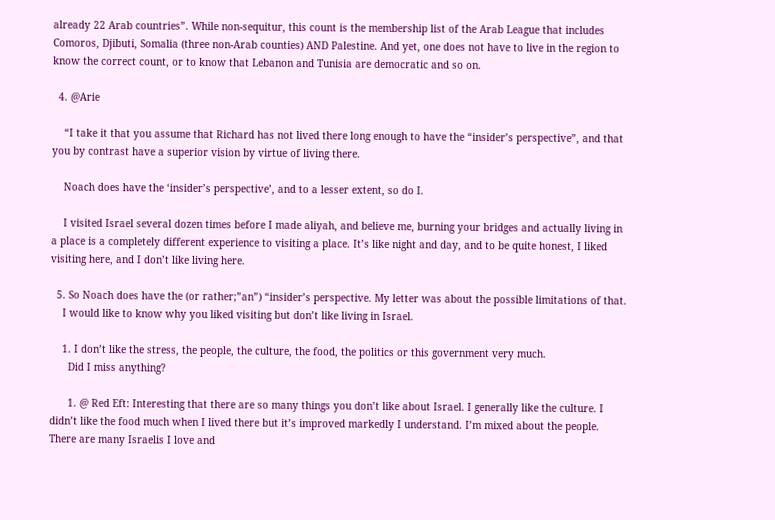already 22 Arab countries”. While non-sequitur, this count is the membership list of the Arab League that includes Comoros, Djibuti, Somalia (three non-Arab counties) AND Palestine. And yet, one does not have to live in the region to know the correct count, or to know that Lebanon and Tunisia are democratic and so on.

  4. @Arie

    “I take it that you assume that Richard has not lived there long enough to have the “insider’s perspective”, and that you by contrast have a superior vision by virtue of living there.

    Noach does have the ‘insider’s perspective’, and to a lesser extent, so do I.

    I visited Israel several dozen times before I made aliyah, and believe me, burning your bridges and actually living in a place is a completely different experience to visiting a place. It’s like night and day, and to be quite honest, I liked visiting here, and I don’t like living here.

  5. So Noach does have the (or rather;”an”) “insider’s perspective. My letter was about the possible limitations of that.
    I would like to know why you liked visiting but don’t like living in Israel.

    1. I don’t like the stress, the people, the culture, the food, the politics or this government very much.
      Did I miss anything?

      1. @ Red Eft: Interesting that there are so many things you don’t like about Israel. I generally like the culture. I didn’t like the food much when I lived there but it’s improved markedly I understand. I’m mixed about the people. There are many Israelis I love and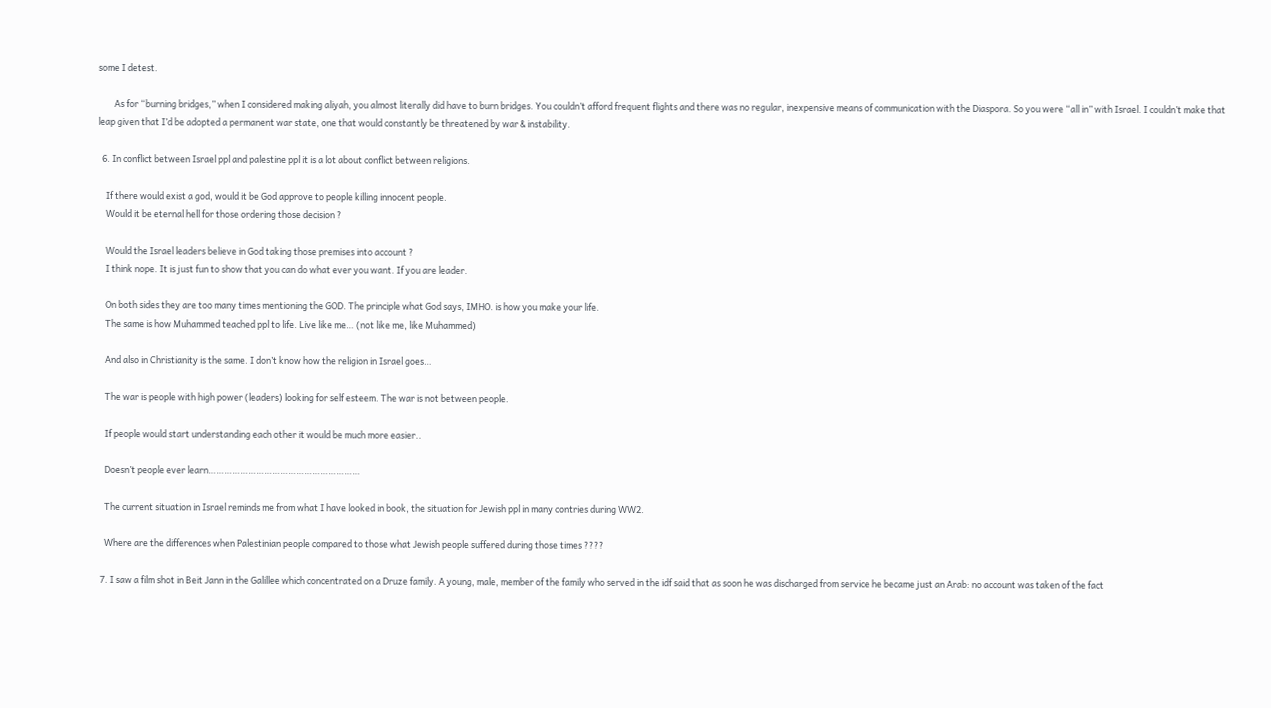some I detest.

        As for “burning bridges,” when I considered making aliyah, you almost literally did have to burn bridges. You couldn’t afford frequent flights and there was no regular, inexpensive means of communication with the Diaspora. So you were “all in” with Israel. I couldn’t make that leap given that I’d be adopted a permanent war state, one that would constantly be threatened by war & instability.

  6. In conflict between Israel ppl and palestine ppl it is a lot about conflict between religions.

    If there would exist a god, would it be God approve to people killing innocent people.
    Would it be eternal hell for those ordering those decision ?

    Would the Israel leaders believe in God taking those premises into account ?
    I think nope. It is just fun to show that you can do what ever you want. If you are leader.

    On both sides they are too many times mentioning the GOD. The principle what God says, IMHO. is how you make your life.
    The same is how Muhammed teached ppl to life. Live like me… (not like me, like Muhammed)

    And also in Christianity is the same. I don’t know how the religion in Israel goes…

    The war is people with high power (leaders) looking for self esteem. The war is not between people.

    If people would start understanding each other it would be much more easier..

    Doesn’t people ever learn…………………………………………………

    The current situation in Israel reminds me from what I have looked in book, the situation for Jewish ppl in many contries during WW2.

    Where are the differences when Palestinian people compared to those what Jewish people suffered during those times ????

  7. I saw a film shot in Beit Jann in the Galillee which concentrated on a Druze family. A young, male, member of the family who served in the idf said that as soon he was discharged from service he became just an Arab: no account was taken of the fact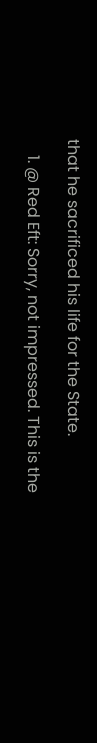that he sacrificed his life for the State.

    1. @ Red Eft: Sorry, not impressed. This is the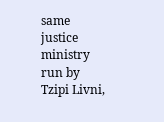same justice ministry run by Tzipi Livni,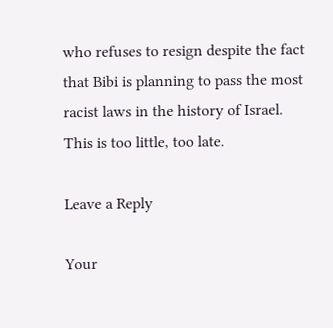who refuses to resign despite the fact that Bibi is planning to pass the most racist laws in the history of Israel. This is too little, too late.

Leave a Reply

Your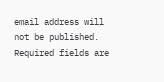email address will not be published. Required fields are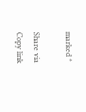marked *

Share via
Copy link